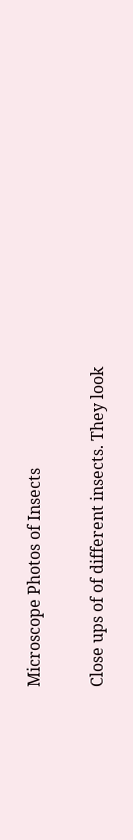Microscope Photos of Insects

Close ups of of different insects. They look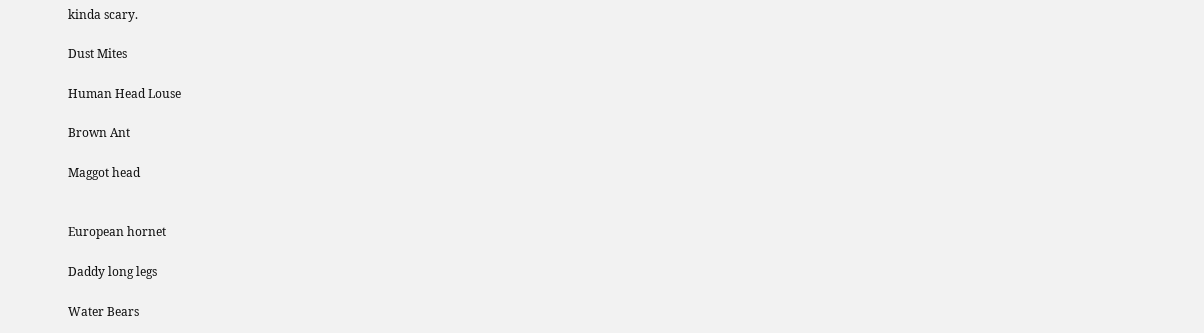kinda scary.

Dust Mites

Human Head Louse

Brown Ant

Maggot head


European hornet

Daddy long legs

Water Bears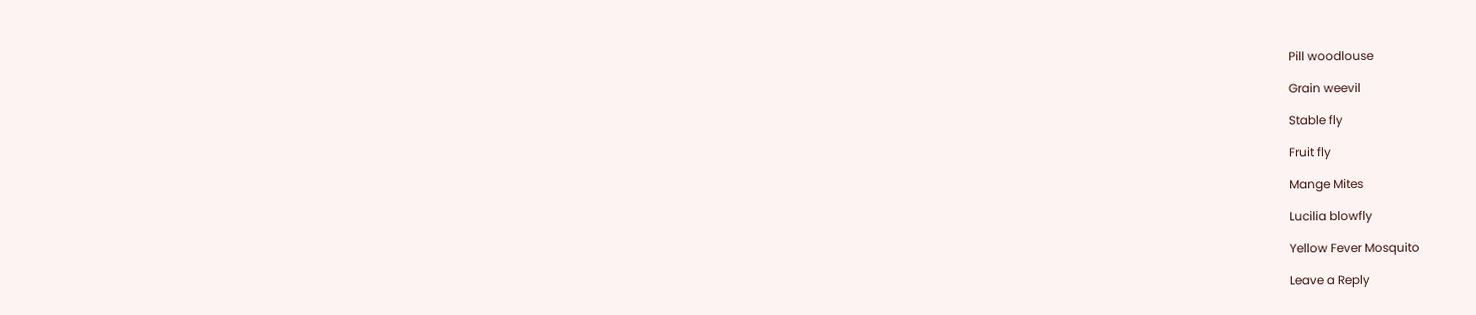Pill woodlouse

Grain weevil

Stable fly

Fruit fly

Mange Mites

Lucilia blowfly

Yellow Fever Mosquito

Leave a Reply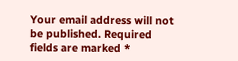Your email address will not be published. Required fields are marked *